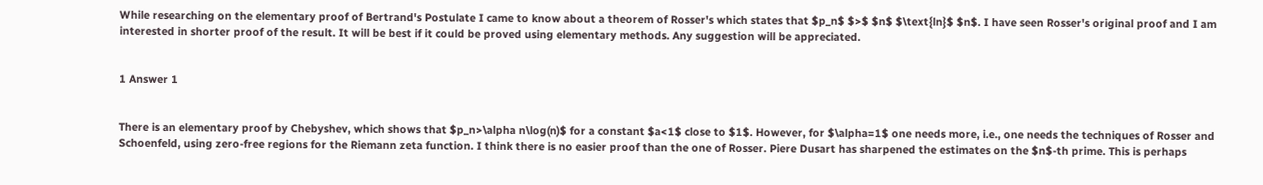While researching on the elementary proof of Bertrand's Postulate I came to know about a theorem of Rosser's which states that $p_n$ $>$ $n$ $\text{ln}$ $n$. I have seen Rosser's original proof and I am interested in shorter proof of the result. It will be best if it could be proved using elementary methods. Any suggestion will be appreciated.


1 Answer 1


There is an elementary proof by Chebyshev, which shows that $p_n>\alpha n\log(n)$ for a constant $a<1$ close to $1$. However, for $\alpha=1$ one needs more, i.e., one needs the techniques of Rosser and Schoenfeld, using zero-free regions for the Riemann zeta function. I think there is no easier proof than the one of Rosser. Piere Dusart has sharpened the estimates on the $n$-th prime. This is perhaps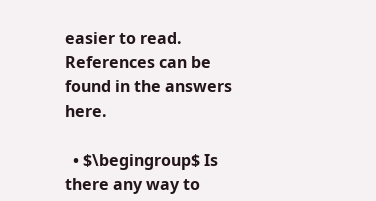easier to read. References can be found in the answers here.

  • $\begingroup$ Is there any way to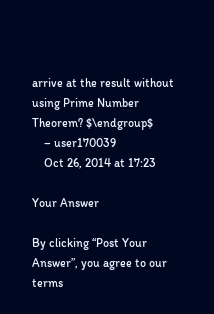arrive at the result without using Prime Number Theorem? $\endgroup$
    – user170039
    Oct 26, 2014 at 17:23

Your Answer

By clicking “Post Your Answer”, you agree to our terms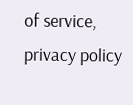of service, privacy policy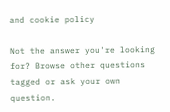and cookie policy

Not the answer you're looking for? Browse other questions tagged or ask your own question.